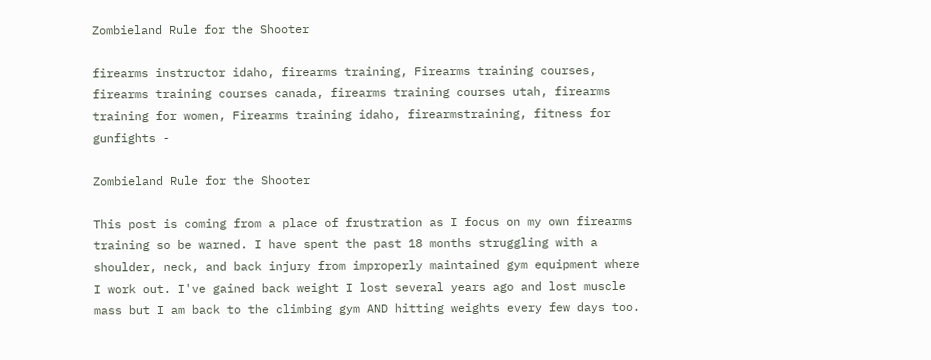Zombieland Rule for the Shooter

firearms instructor idaho, firearms training, Firearms training courses, firearms training courses canada, firearms training courses utah, firearms training for women, Firearms training idaho, firearmstraining, fitness for gunfights -

Zombieland Rule for the Shooter

This post is coming from a place of frustration as I focus on my own firearms training so be warned. I have spent the past 18 months struggling with a shoulder, neck, and back injury from improperly maintained gym equipment where I work out. I've gained back weight I lost several years ago and lost muscle mass but I am back to the climbing gym AND hitting weights every few days too.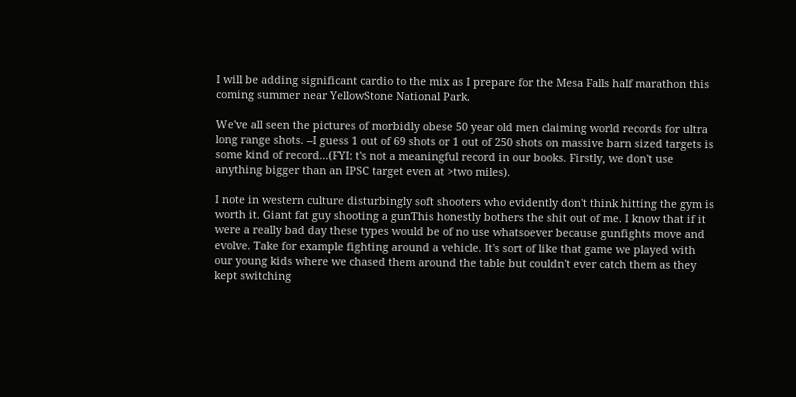I will be adding significant cardio to the mix as I prepare for the Mesa Falls half marathon this coming summer near YellowStone National Park.

We've all seen the pictures of morbidly obese 50 year old men claiming world records for ultra long range shots. --I guess 1 out of 69 shots or 1 out of 250 shots on massive barn sized targets is some kind of record...(FYI: t's not a meaningful record in our books. Firstly, we don't use anything bigger than an IPSC target even at >two miles).

I note in western culture disturbingly soft shooters who evidently don't think hitting the gym is worth it. Giant fat guy shooting a gunThis honestly bothers the shit out of me. I know that if it were a really bad day these types would be of no use whatsoever because gunfights move and evolve. Take for example fighting around a vehicle. It's sort of like that game we played with our young kids where we chased them around the table but couldn't ever catch them as they kept switching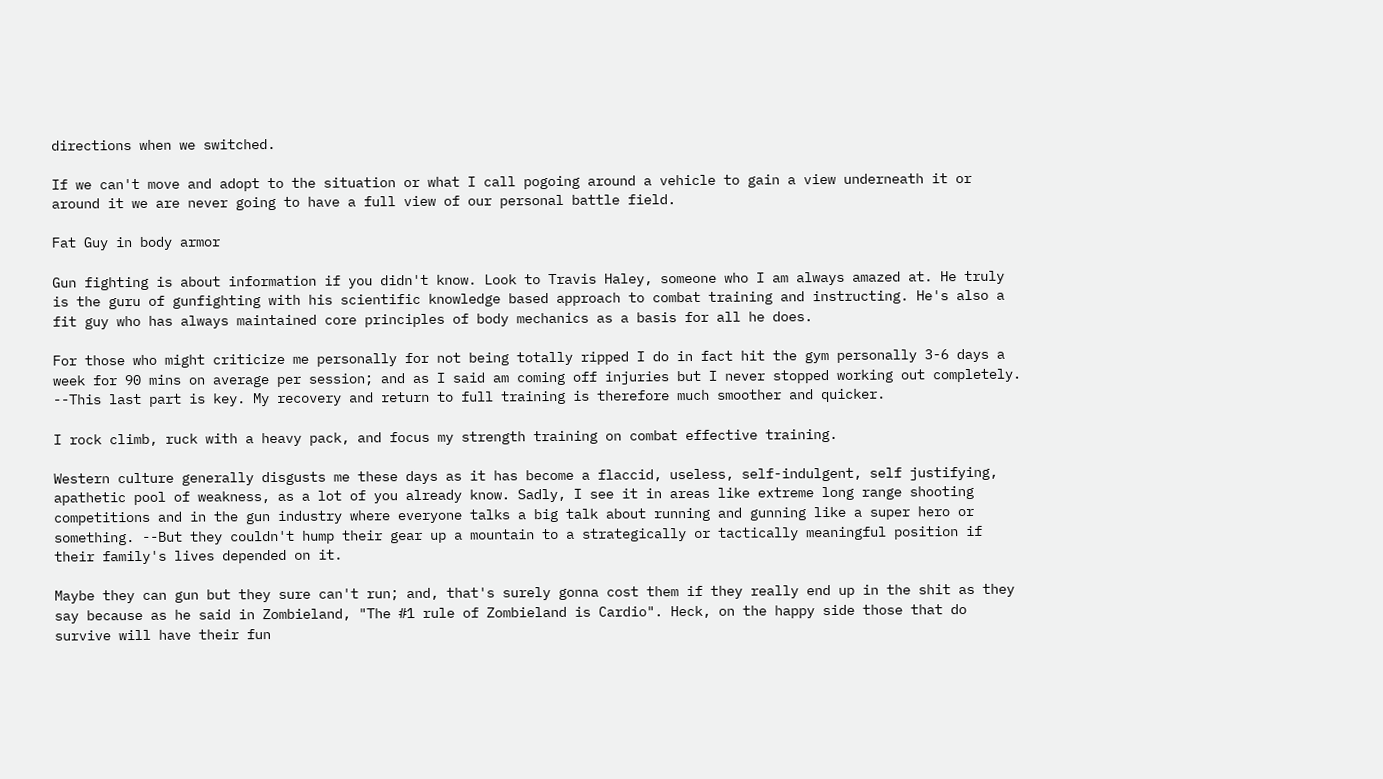directions when we switched.

If we can't move and adopt to the situation or what I call pogoing around a vehicle to gain a view underneath it or around it we are never going to have a full view of our personal battle field.

Fat Guy in body armor

Gun fighting is about information if you didn't know. Look to Travis Haley, someone who I am always amazed at. He truly is the guru of gunfighting with his scientific knowledge based approach to combat training and instructing. He's also a fit guy who has always maintained core principles of body mechanics as a basis for all he does.

For those who might criticize me personally for not being totally ripped I do in fact hit the gym personally 3-6 days a week for 90 mins on average per session; and as I said am coming off injuries but I never stopped working out completely.  --This last part is key. My recovery and return to full training is therefore much smoother and quicker.

I rock climb, ruck with a heavy pack, and focus my strength training on combat effective training.

Western culture generally disgusts me these days as it has become a flaccid, useless, self-indulgent, self justifying, apathetic pool of weakness, as a lot of you already know. Sadly, I see it in areas like extreme long range shooting competitions and in the gun industry where everyone talks a big talk about running and gunning like a super hero or something. --But they couldn't hump their gear up a mountain to a strategically or tactically meaningful position if their family's lives depended on it.

Maybe they can gun but they sure can't run; and, that's surely gonna cost them if they really end up in the shit as they say because as he said in Zombieland, "The #1 rule of Zombieland is Cardio". Heck, on the happy side those that do survive will have their fun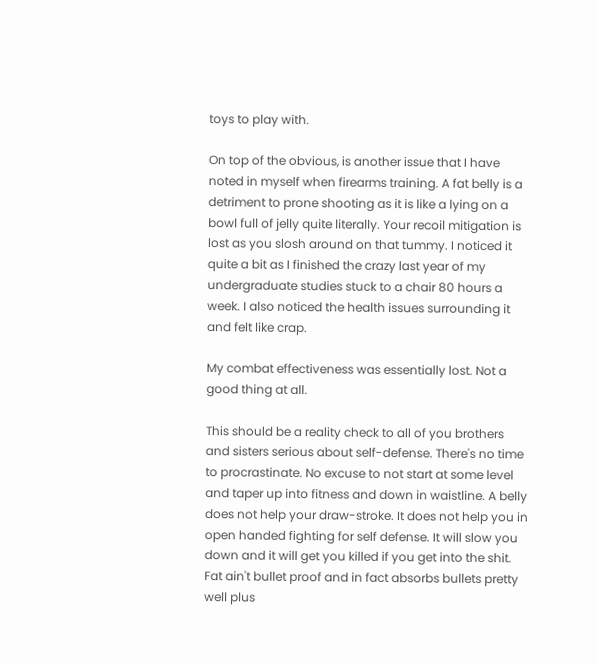toys to play with.

On top of the obvious, is another issue that I have noted in myself when firearms training. A fat belly is a detriment to prone shooting as it is like a lying on a bowl full of jelly quite literally. Your recoil mitigation is lost as you slosh around on that tummy. I noticed it quite a bit as I finished the crazy last year of my undergraduate studies stuck to a chair 80 hours a week. I also noticed the health issues surrounding it and felt like crap.

My combat effectiveness was essentially lost. Not a good thing at all.

This should be a reality check to all of you brothers and sisters serious about self-defense. There's no time to procrastinate. No excuse to not start at some level and taper up into fitness and down in waistline. A belly does not help your draw-stroke. It does not help you in open handed fighting for self defense. It will slow you down and it will get you killed if you get into the shit. Fat ain't bullet proof and in fact absorbs bullets pretty well plus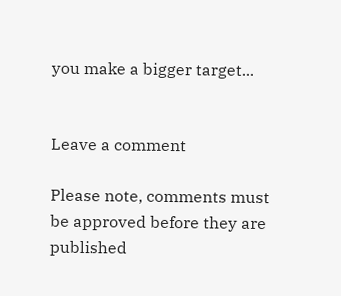you make a bigger target...


Leave a comment

Please note, comments must be approved before they are published